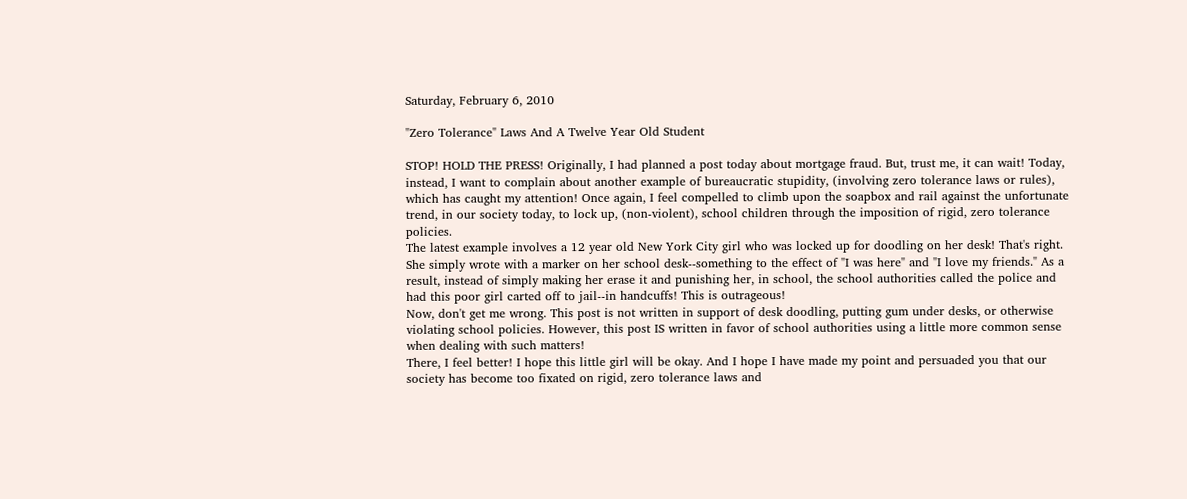Saturday, February 6, 2010

"Zero Tolerance" Laws And A Twelve Year Old Student

STOP! HOLD THE PRESS! Originally, I had planned a post today about mortgage fraud. But, trust me, it can wait! Today, instead, I want to complain about another example of bureaucratic stupidity, (involving zero tolerance laws or rules), which has caught my attention! Once again, I feel compelled to climb upon the soapbox and rail against the unfortunate trend, in our society today, to lock up, (non-violent), school children through the imposition of rigid, zero tolerance policies.
The latest example involves a 12 year old New York City girl who was locked up for doodling on her desk! That's right. She simply wrote with a marker on her school desk--something to the effect of "I was here" and "I love my friends." As a result, instead of simply making her erase it and punishing her, in school, the school authorities called the police and had this poor girl carted off to jail--in handcuffs! This is outrageous!
Now, don't get me wrong. This post is not written in support of desk doodling, putting gum under desks, or otherwise violating school policies. However, this post IS written in favor of school authorities using a little more common sense when dealing with such matters!
There, I feel better! I hope this little girl will be okay. And I hope I have made my point and persuaded you that our society has become too fixated on rigid, zero tolerance laws and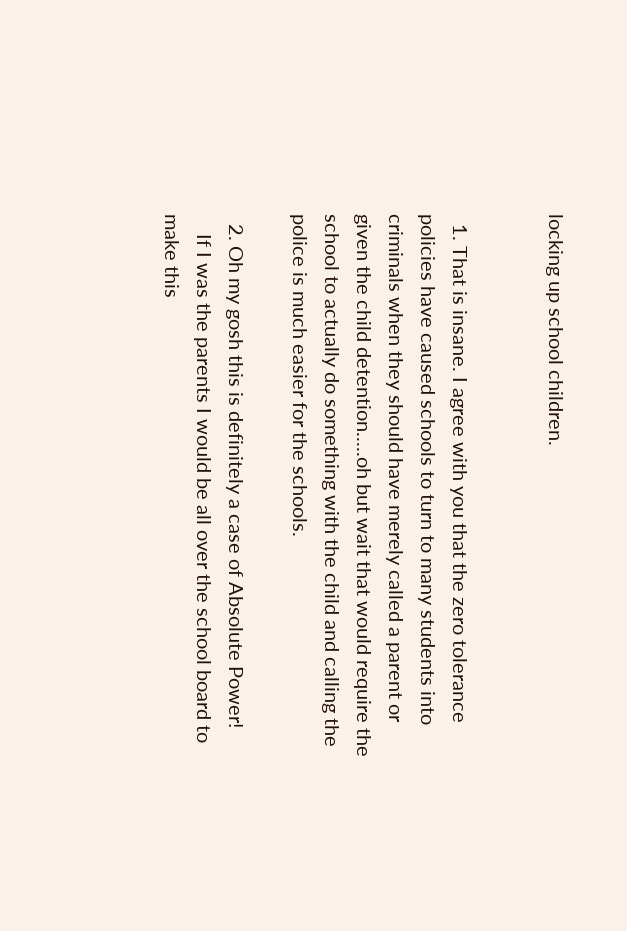locking up school children.


  1. That is insane. I agree with you that the zero tolerance policies have caused schools to turn to many students into criminals when they should have merely called a parent or given the child detention.....oh but wait that would require the school to actually do something with the child and calling the police is much easier for the schools.

  2. Oh my gosh this is definitely a case of Absolute Power!
    If I was the parents I would be all over the school board to make this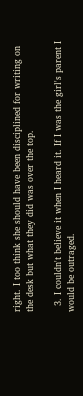right. I too think she should have been disciplined for writing on the desk but what they did was over the top.

  3. I couldn't believe it when I heard it. If I was the girl's parent I would be outraged.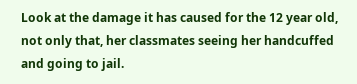Look at the damage it has caused for the 12 year old, not only that, her classmates seeing her handcuffed and going to jail.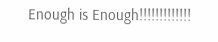Enough is Enough!!!!!!!!!!!!!